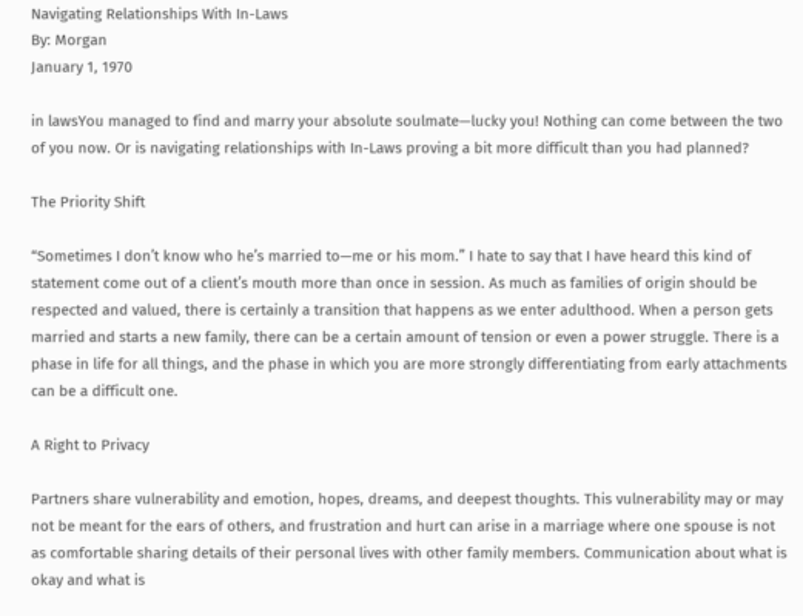Navigating Relationships With In-Laws
By: Morgan
January 1, 1970

in lawsYou managed to find and marry your absolute soulmate—lucky you! Nothing can come between the two of you now. Or is navigating relationships with In-Laws proving a bit more difficult than you had planned?

The Priority Shift

“Sometimes I don’t know who he’s married to—me or his mom.” I hate to say that I have heard this kind of statement come out of a client’s mouth more than once in session. As much as families of origin should be respected and valued, there is certainly a transition that happens as we enter adulthood. When a person gets married and starts a new family, there can be a certain amount of tension or even a power struggle. There is a phase in life for all things, and the phase in which you are more strongly differentiating from early attachments can be a difficult one.

A Right to Privacy

Partners share vulnerability and emotion, hopes, dreams, and deepest thoughts. This vulnerability may or may not be meant for the ears of others, and frustration and hurt can arise in a marriage where one spouse is not as comfortable sharing details of their personal lives with other family members. Communication about what is okay and what is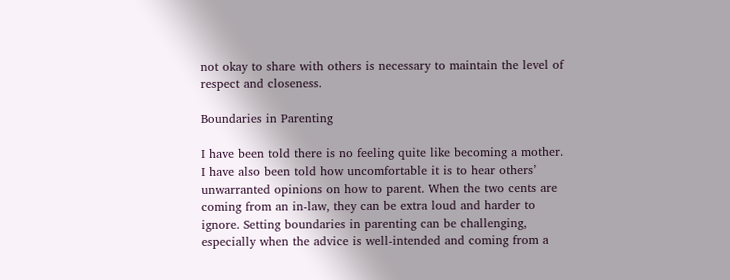not okay to share with others is necessary to maintain the level of respect and closeness.

Boundaries in Parenting

I have been told there is no feeling quite like becoming a mother. I have also been told how uncomfortable it is to hear others’ unwarranted opinions on how to parent. When the two cents are coming from an in-law, they can be extra loud and harder to ignore. Setting boundaries in parenting can be challenging, especially when the advice is well-intended and coming from a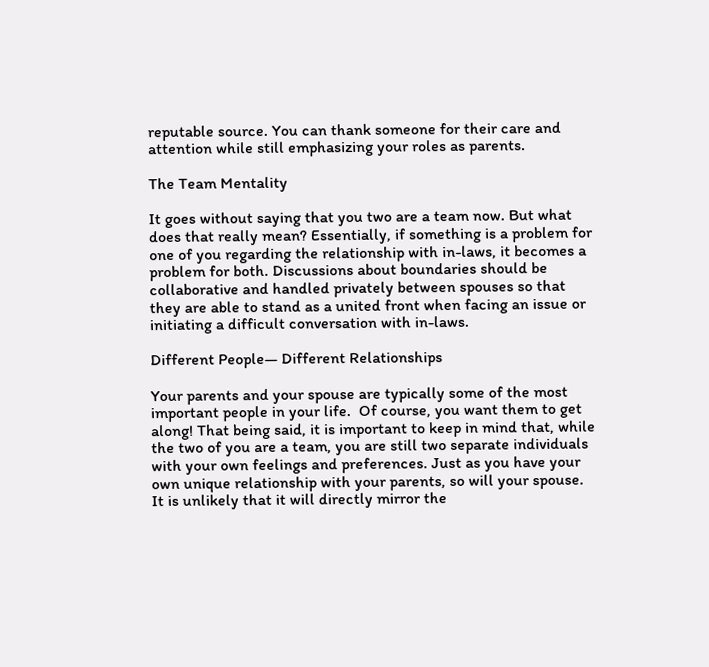reputable source. You can thank someone for their care and attention while still emphasizing your roles as parents.

The Team Mentality

It goes without saying that you two are a team now. But what does that really mean? Essentially, if something is a problem for one of you regarding the relationship with in-laws, it becomes a problem for both. Discussions about boundaries should be collaborative and handled privately between spouses so that they are able to stand as a united front when facing an issue or initiating a difficult conversation with in-laws.

Different People— Different Relationships

Your parents and your spouse are typically some of the most important people in your life.  Of course, you want them to get along! That being said, it is important to keep in mind that, while the two of you are a team, you are still two separate individuals with your own feelings and preferences. Just as you have your own unique relationship with your parents, so will your spouse. It is unlikely that it will directly mirror the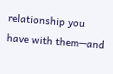relationship you have with them—and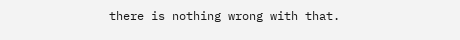there is nothing wrong with that.